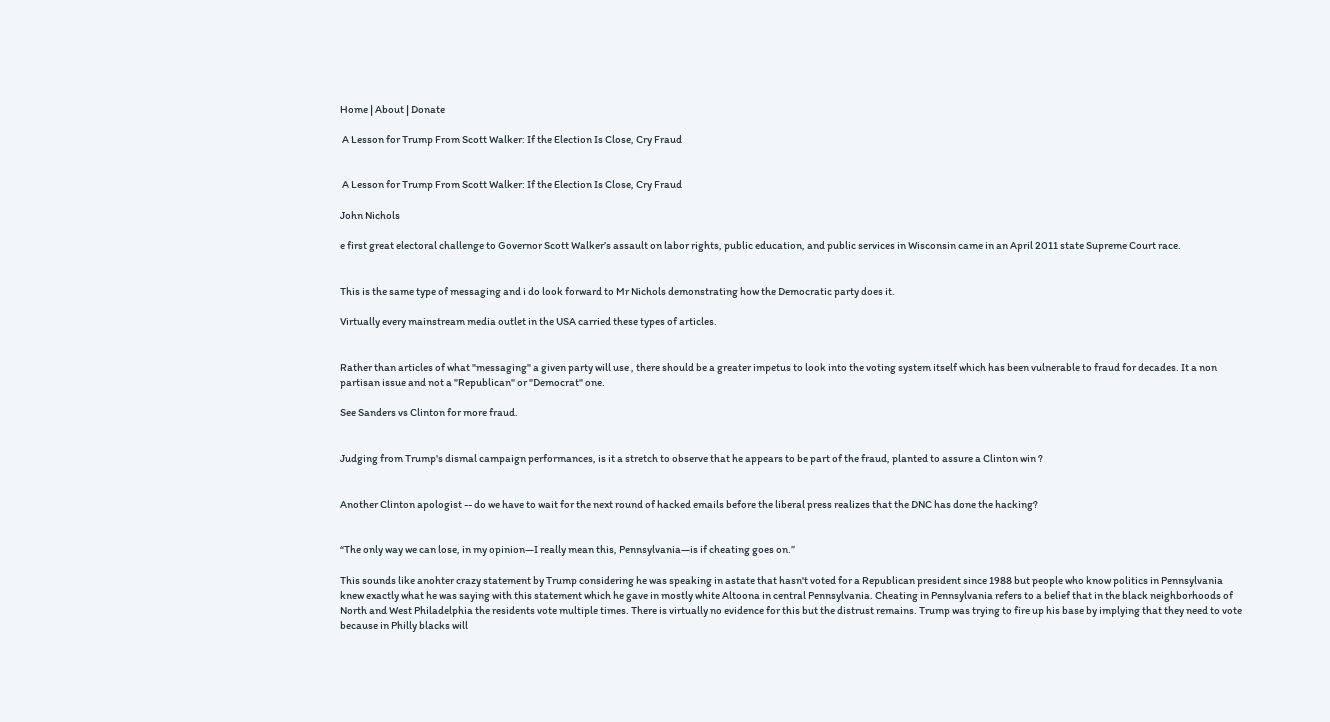Home | About | Donate

 A Lesson for Trump From Scott Walker: If the Election Is Close, Cry Fraud


 A Lesson for Trump From Scott Walker: If the Election Is Close, Cry Fraud

John Nichols

e first great electoral challenge to Governor Scott Walker’s assault on labor rights, public education, and public services in Wisconsin came in an April 2011 state Supreme Court race.


This is the same type of messaging and i do look forward to Mr Nichols demonstrating how the Democratic party does it.

Virtually every mainstream media outlet in the USA carried these types of articles.


Rather than articles of what "messaging" a given party will use , there should be a greater impetus to look into the voting system itself which has been vulnerable to fraud for decades. It a non partisan issue and not a "Republican" or "Democrat" one.

See Sanders vs Clinton for more fraud.


Judging from Trump's dismal campaign performances, is it a stretch to observe that he appears to be part of the fraud, planted to assure a Clinton win ?


Another Clinton apologist -- do we have to wait for the next round of hacked emails before the liberal press realizes that the DNC has done the hacking?


“The only way we can lose, in my opinion—I really mean this, Pennsylvania—is if cheating goes on.”

This sounds like anohter crazy statement by Trump considering he was speaking in astate that hasn't voted for a Republican president since 1988 but people who know politics in Pennsylvania knew exactly what he was saying with this statement which he gave in mostly white Altoona in central Pennsylvania. Cheating in Pennsylvania refers to a belief that in the black neighborhoods of North and West Philadelphia the residents vote multiple times. There is virtually no evidence for this but the distrust remains. Trump was trying to fire up his base by implying that they need to vote because in Philly blacks will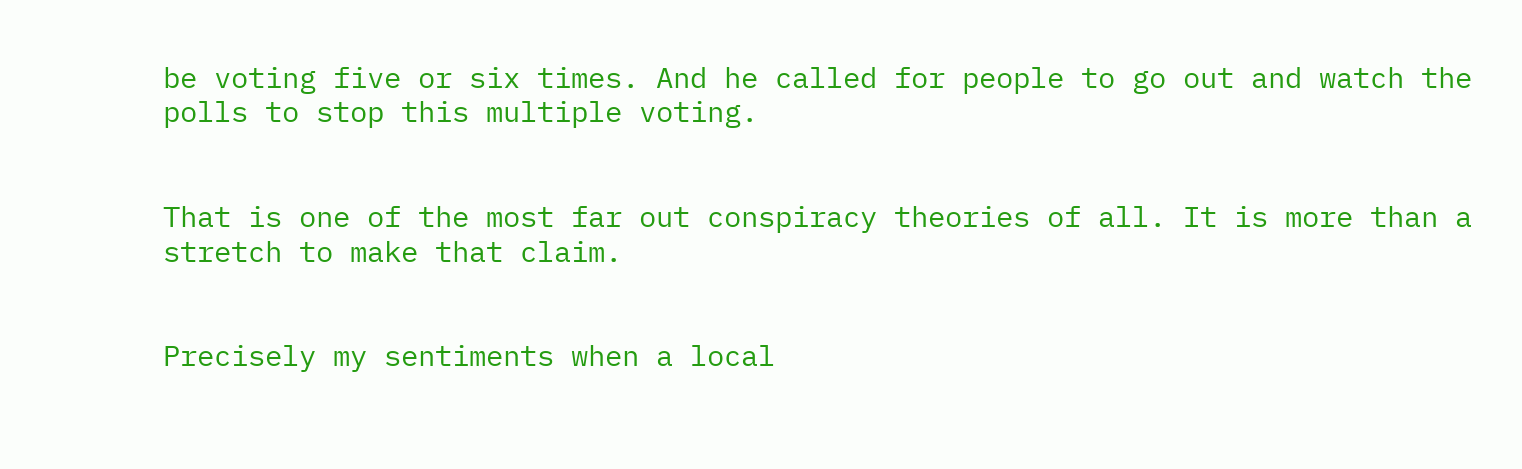be voting five or six times. And he called for people to go out and watch the polls to stop this multiple voting.


That is one of the most far out conspiracy theories of all. It is more than a stretch to make that claim.


Precisely my sentiments when a local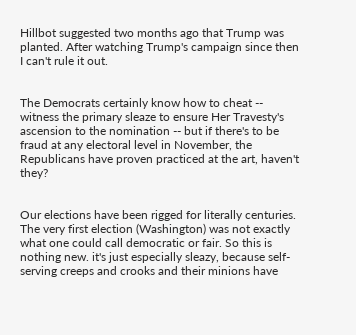Hillbot suggested two months ago that Trump was planted. After watching Trump's campaign since then I can't rule it out.


The Democrats certainly know how to cheat -- witness the primary sleaze to ensure Her Travesty's ascension to the nomination -- but if there's to be fraud at any electoral level in November, the Republicans have proven practiced at the art, haven't they?


Our elections have been rigged for literally centuries. The very first election (Washington) was not exactly what one could call democratic or fair. So this is nothing new. it's just especially sleazy, because self-serving creeps and crooks and their minions have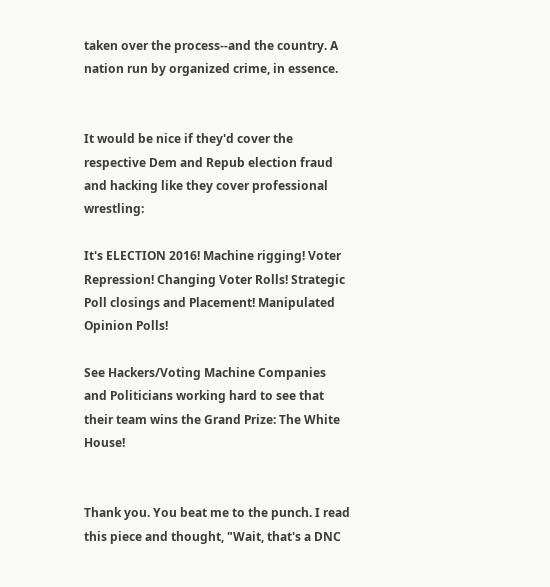taken over the process--and the country. A nation run by organized crime, in essence.


It would be nice if they'd cover the respective Dem and Repub election fraud and hacking like they cover professional wrestling:

It's ELECTION 2016! Machine rigging! Voter Repression! Changing Voter Rolls! Strategic Poll closings and Placement! Manipulated Opinion Polls!

See Hackers/Voting Machine Companies and Politicians working hard to see that their team wins the Grand Prize: The White House!


Thank you. You beat me to the punch. I read this piece and thought, "Wait, that's a DNC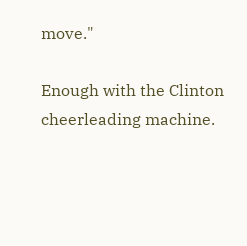move."

Enough with the Clinton cheerleading machine.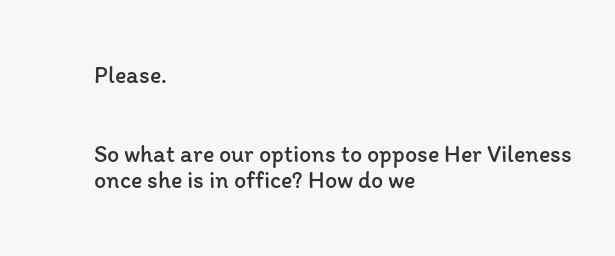Please.


So what are our options to oppose Her Vileness once she is in office? How do we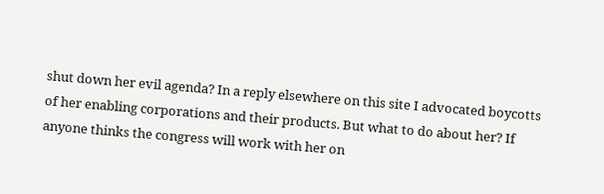shut down her evil agenda? In a reply elsewhere on this site I advocated boycotts of her enabling corporations and their products. But what to do about her? If anyone thinks the congress will work with her on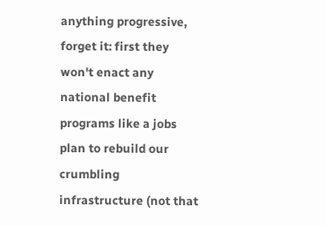anything progressive, forget it: first they won't enact any national benefit programs like a jobs plan to rebuild our crumbling infrastructure (not that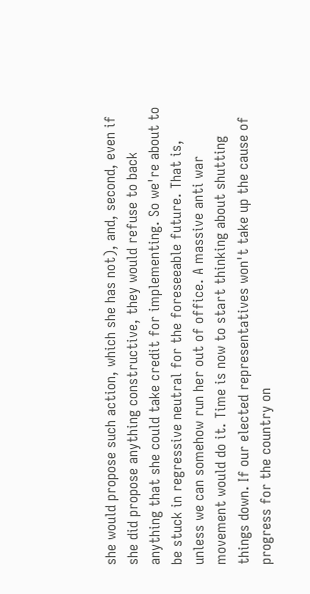she would propose such action, which she has not), and, second, even if she did propose anything constructive, they would refuse to back anything that she could take credit for implementing. So we're about to be stuck in regressive neutral for the foreseeable future. That is, unless we can somehow run her out of office. A massive anti war movement would do it. Time is now to start thinking about shutting things down. If our elected representatives won't take up the cause of progress for the country on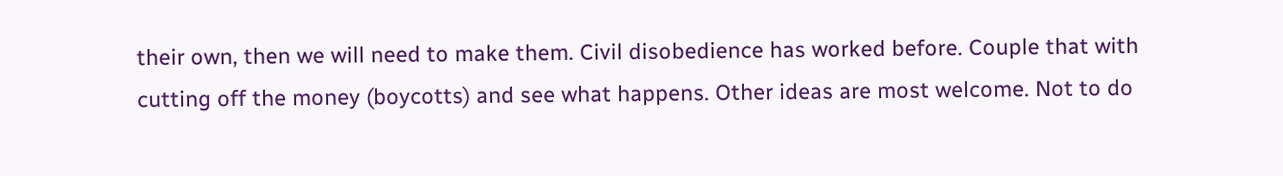their own, then we will need to make them. Civil disobedience has worked before. Couple that with cutting off the money (boycotts) and see what happens. Other ideas are most welcome. Not to do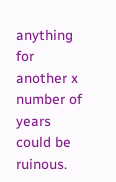anything for another x number of years could be ruinous.